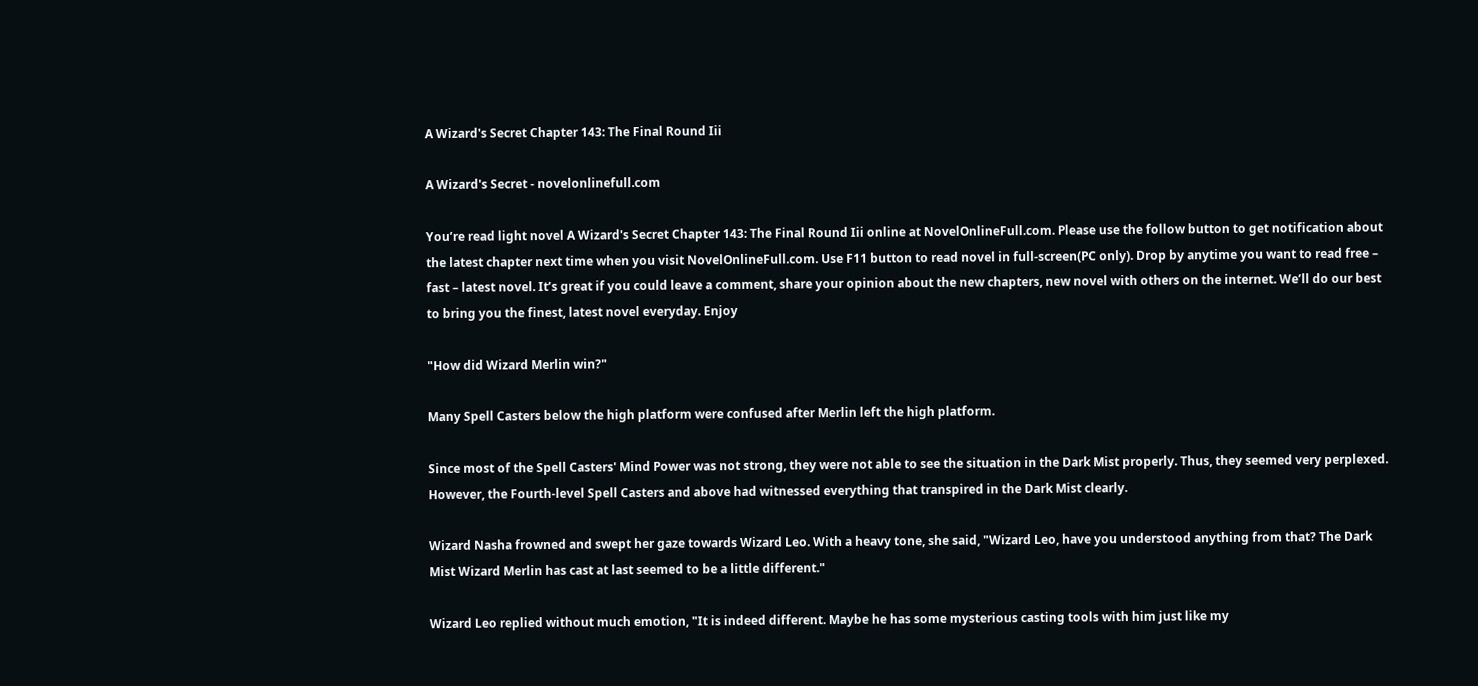A Wizard's Secret Chapter 143: The Final Round Iii

A Wizard's Secret - novelonlinefull.com

You’re read light novel A Wizard's Secret Chapter 143: The Final Round Iii online at NovelOnlineFull.com. Please use the follow button to get notification about the latest chapter next time when you visit NovelOnlineFull.com. Use F11 button to read novel in full-screen(PC only). Drop by anytime you want to read free – fast – latest novel. It’s great if you could leave a comment, share your opinion about the new chapters, new novel with others on the internet. We’ll do our best to bring you the finest, latest novel everyday. Enjoy

"How did Wizard Merlin win?"

Many Spell Casters below the high platform were confused after Merlin left the high platform.

Since most of the Spell Casters' Mind Power was not strong, they were not able to see the situation in the Dark Mist properly. Thus, they seemed very perplexed. However, the Fourth-level Spell Casters and above had witnessed everything that transpired in the Dark Mist clearly.

Wizard Nasha frowned and swept her gaze towards Wizard Leo. With a heavy tone, she said, "Wizard Leo, have you understood anything from that? The Dark Mist Wizard Merlin has cast at last seemed to be a little different."

Wizard Leo replied without much emotion, "It is indeed different. Maybe he has some mysterious casting tools with him just like my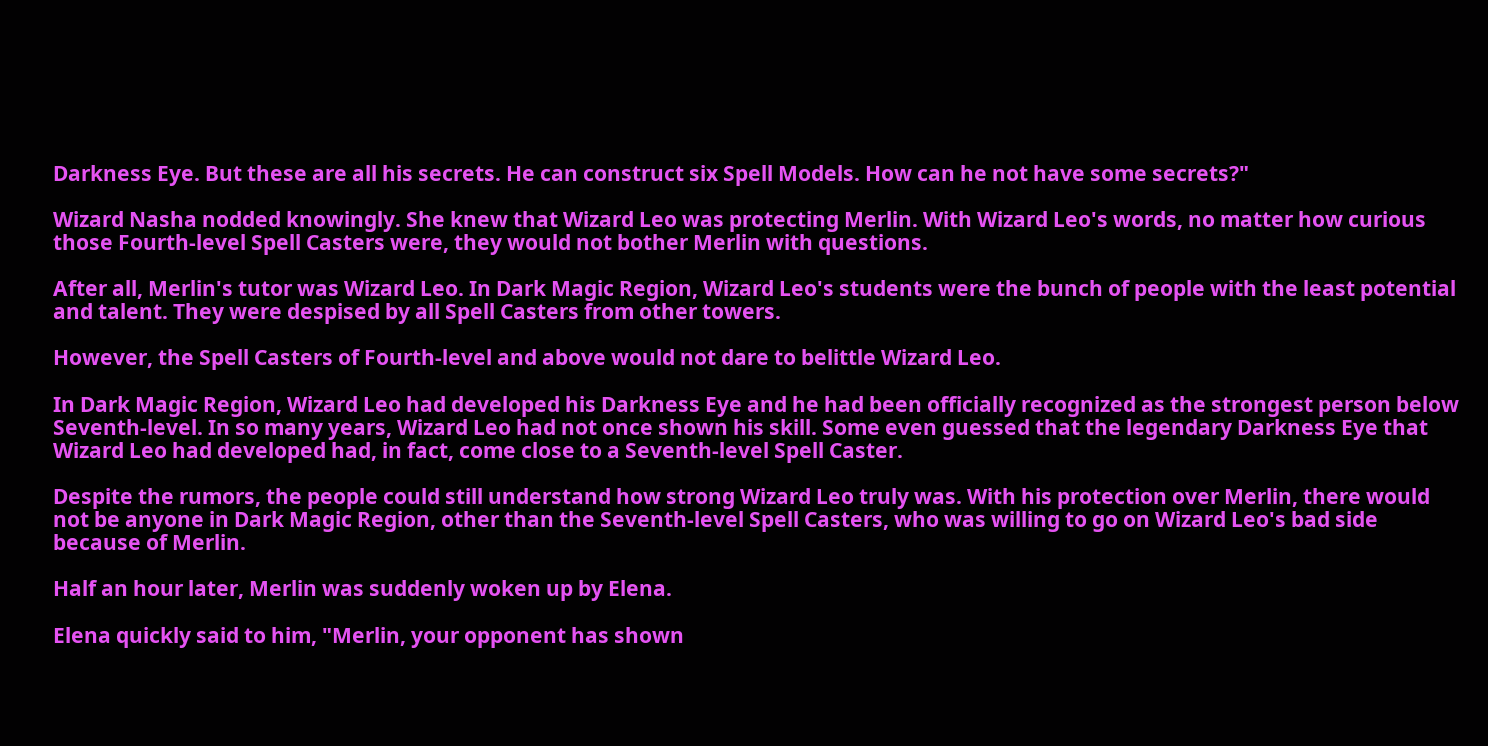Darkness Eye. But these are all his secrets. He can construct six Spell Models. How can he not have some secrets?"

Wizard Nasha nodded knowingly. She knew that Wizard Leo was protecting Merlin. With Wizard Leo's words, no matter how curious those Fourth-level Spell Casters were, they would not bother Merlin with questions.

After all, Merlin's tutor was Wizard Leo. In Dark Magic Region, Wizard Leo's students were the bunch of people with the least potential and talent. They were despised by all Spell Casters from other towers.

However, the Spell Casters of Fourth-level and above would not dare to belittle Wizard Leo.

In Dark Magic Region, Wizard Leo had developed his Darkness Eye and he had been officially recognized as the strongest person below Seventh-level. In so many years, Wizard Leo had not once shown his skill. Some even guessed that the legendary Darkness Eye that Wizard Leo had developed had, in fact, come close to a Seventh-level Spell Caster.

Despite the rumors, the people could still understand how strong Wizard Leo truly was. With his protection over Merlin, there would not be anyone in Dark Magic Region, other than the Seventh-level Spell Casters, who was willing to go on Wizard Leo's bad side because of Merlin.

Half an hour later, Merlin was suddenly woken up by Elena.

Elena quickly said to him, "Merlin, your opponent has shown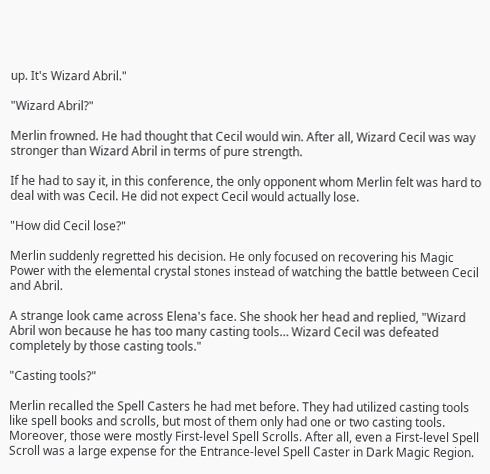up. It's Wizard Abril."

"Wizard Abril?"

Merlin frowned. He had thought that Cecil would win. After all, Wizard Cecil was way stronger than Wizard Abril in terms of pure strength.

If he had to say it, in this conference, the only opponent whom Merlin felt was hard to deal with was Cecil. He did not expect Cecil would actually lose.

"How did Cecil lose?"

Merlin suddenly regretted his decision. He only focused on recovering his Magic Power with the elemental crystal stones instead of watching the battle between Cecil and Abril.

A strange look came across Elena's face. She shook her head and replied, "Wizard Abril won because he has too many casting tools… Wizard Cecil was defeated completely by those casting tools."

"Casting tools?"

Merlin recalled the Spell Casters he had met before. They had utilized casting tools like spell books and scrolls, but most of them only had one or two casting tools. Moreover, those were mostly First-level Spell Scrolls. After all, even a First-level Spell Scroll was a large expense for the Entrance-level Spell Caster in Dark Magic Region.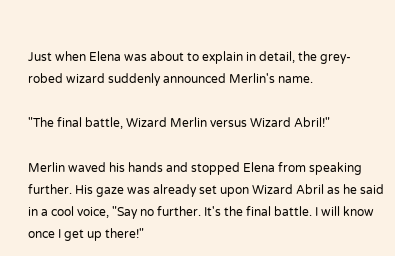Just when Elena was about to explain in detail, the grey-robed wizard suddenly announced Merlin's name.

"The final battle, Wizard Merlin versus Wizard Abril!"

Merlin waved his hands and stopped Elena from speaking further. His gaze was already set upon Wizard Abril as he said in a cool voice, "Say no further. It's the final battle. I will know once I get up there!"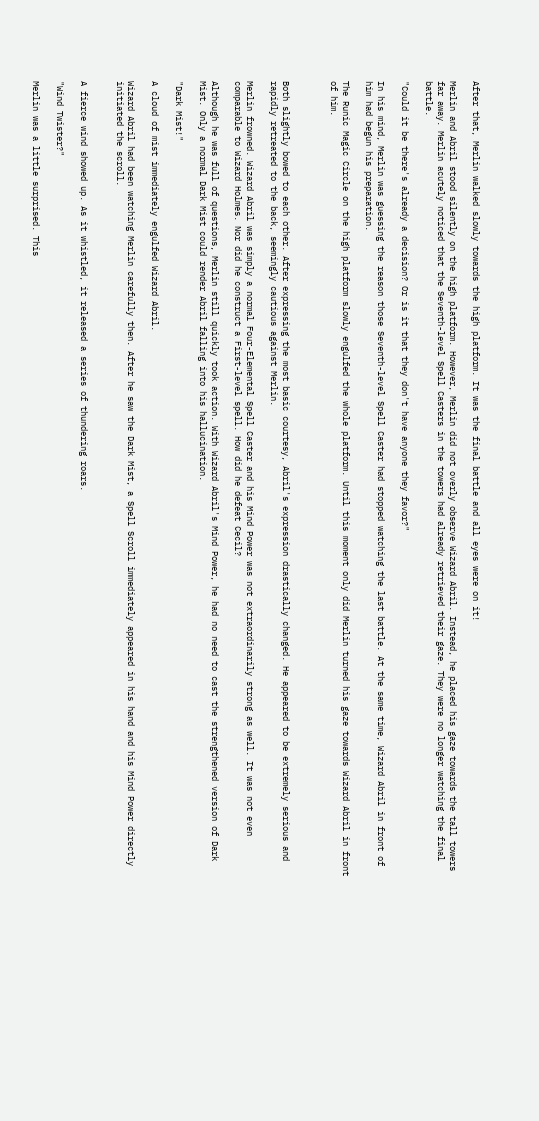After that, Merlin walked slowly towards the high platform. It was the final battle and all eyes were on it!

Merlin and Abril stood silently on the high platform. However, Merlin did not overly observe Wizard Abril. Instead, he placed his gaze towards the tall towers far away. Merlin acutely noticed that the Seventh-level Spell Casters in the towers had already retrieved their gaze. They were no longer watching the final battle.

"Could it be there's already a decision? Or is it that they don't have anyone they favor?"

In his mind, Merlin was guessing the reason those Seventh-level Spell Caster had stopped watching the last battle. At the same time, Wizard Abril in front of him had begun his preparation.

The Runic Magic Circle on the high platform slowly engulfed the whole platform. Until this moment only did Merlin turned his gaze towards Wizard Abril in front of him.



Both slightly bowed to each other. After expressing the most basic courtesy, Abril's expression drastically changed. He appeared to be extremely serious and rapidly retreated to the back, seemingly cautious against Merlin.

Merlin frowned. Wizard Abril was simply a normal Four-Elemental Spell Caster and his Mind Power was not extraordinarily strong as well. It was not even comparable to Wizard Holmes. Nor did he construct a First-level spell. How did he defeat Cecil?

Although he was full of questions, Merlin still quickly took action. With Wizard Abril's Mind Power, he had no need to cast the strengthened version of Dark Mist. Only a normal Dark Mist could render Abril falling into his hallucination.

"Dark Mist!"

A cloud of mist immediately engulfed Wizard Abril.

Wizard Abril had been watching Merlin carefully then. After he saw the Dark Mist, a Spell Scroll immediately appeared in his hand and his Mind Power directly initiated the scroll.


A fierce wind showed up. As it whistled, it released a series of thundering roars.

"Wind Twister?"

Merlin was a little surprised. This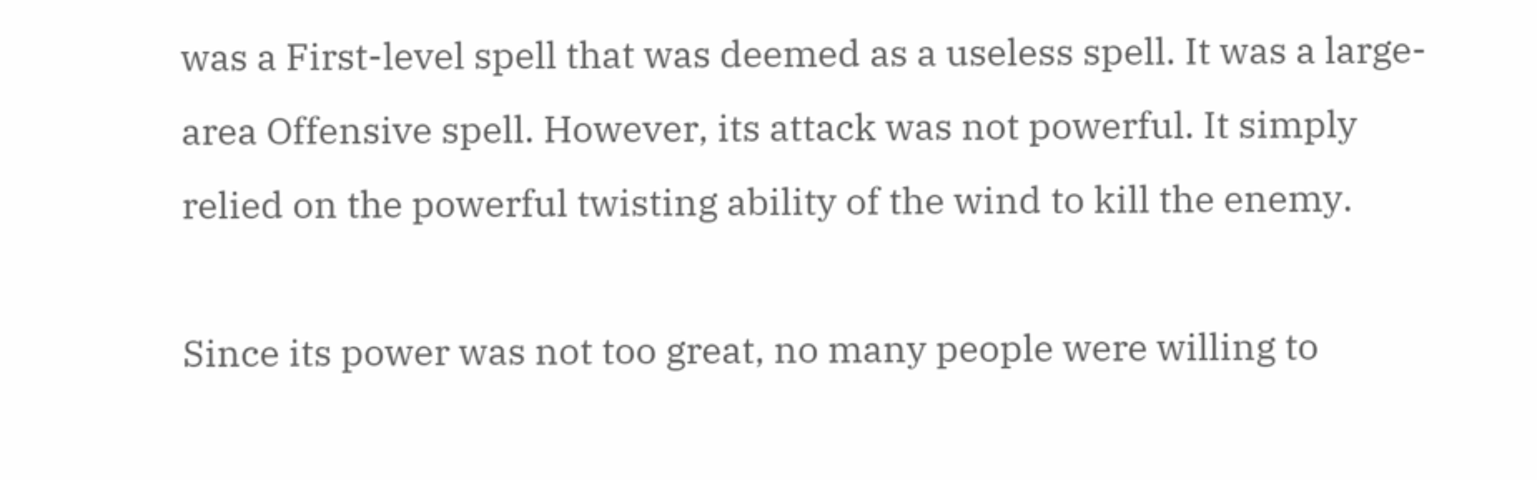was a First-level spell that was deemed as a useless spell. It was a large-area Offensive spell. However, its attack was not powerful. It simply relied on the powerful twisting ability of the wind to kill the enemy.

Since its power was not too great, no many people were willing to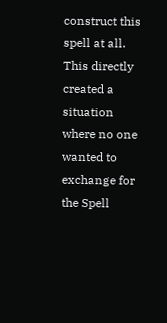construct this spell at all. This directly created a situation where no one wanted to exchange for the Spell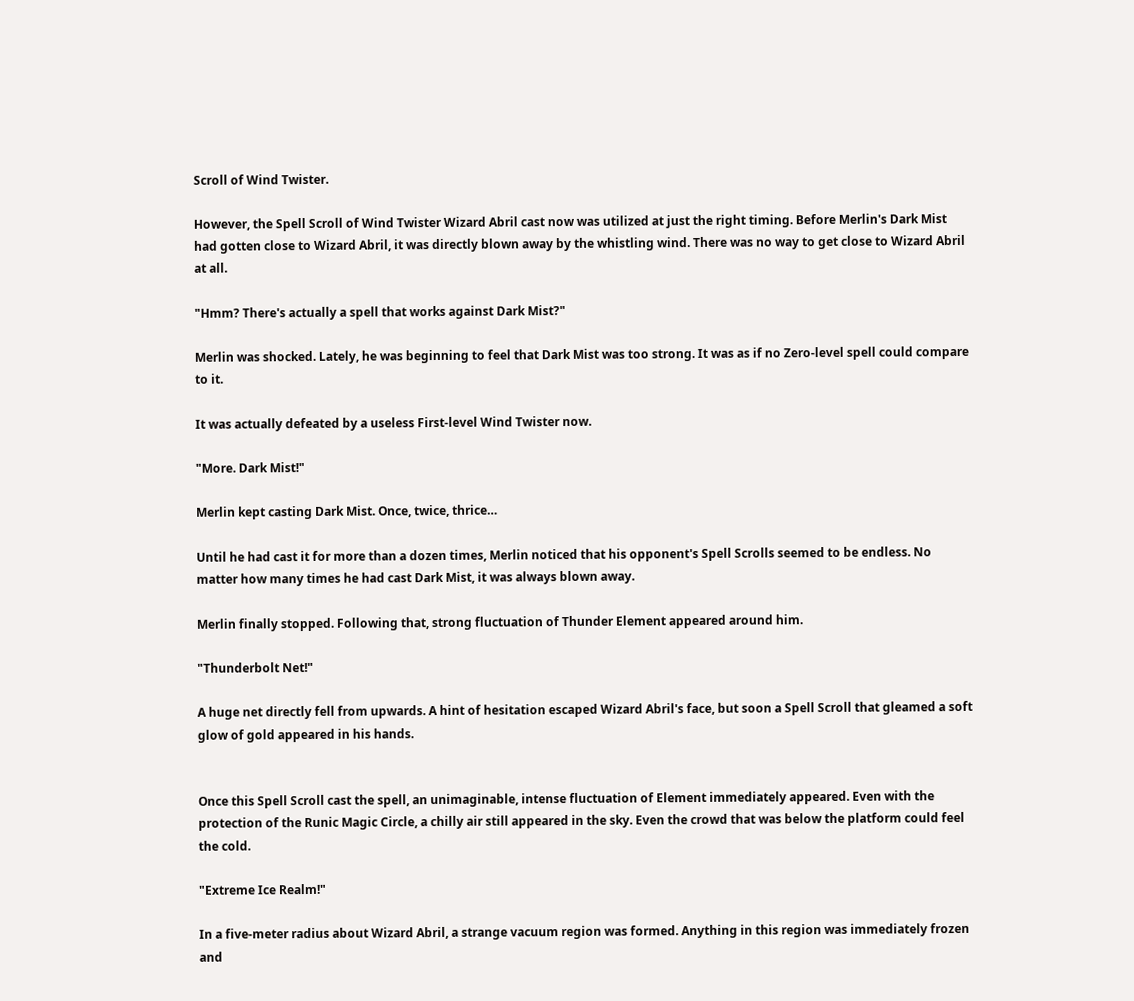Scroll of Wind Twister.

However, the Spell Scroll of Wind Twister Wizard Abril cast now was utilized at just the right timing. Before Merlin's Dark Mist had gotten close to Wizard Abril, it was directly blown away by the whistling wind. There was no way to get close to Wizard Abril at all.

"Hmm? There's actually a spell that works against Dark Mist?"

Merlin was shocked. Lately, he was beginning to feel that Dark Mist was too strong. It was as if no Zero-level spell could compare to it.

It was actually defeated by a useless First-level Wind Twister now.

"More. Dark Mist!"

Merlin kept casting Dark Mist. Once, twice, thrice…

Until he had cast it for more than a dozen times, Merlin noticed that his opponent's Spell Scrolls seemed to be endless. No matter how many times he had cast Dark Mist, it was always blown away.

Merlin finally stopped. Following that, strong fluctuation of Thunder Element appeared around him.

"Thunderbolt Net!"

A huge net directly fell from upwards. A hint of hesitation escaped Wizard Abril's face, but soon a Spell Scroll that gleamed a soft glow of gold appeared in his hands.


Once this Spell Scroll cast the spell, an unimaginable, intense fluctuation of Element immediately appeared. Even with the protection of the Runic Magic Circle, a chilly air still appeared in the sky. Even the crowd that was below the platform could feel the cold.

"Extreme Ice Realm!"

In a five-meter radius about Wizard Abril, a strange vacuum region was formed. Anything in this region was immediately frozen and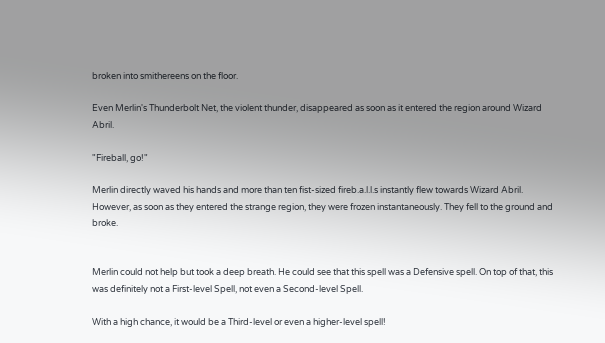broken into smithereens on the floor.

Even Merlin's Thunderbolt Net, the violent thunder, disappeared as soon as it entered the region around Wizard Abril.

"Fireball, go!"

Merlin directly waved his hands and more than ten fist-sized fireb.a.l.l.s instantly flew towards Wizard Abril. However, as soon as they entered the strange region, they were frozen instantaneously. They fell to the ground and broke.


Merlin could not help but took a deep breath. He could see that this spell was a Defensive spell. On top of that, this was definitely not a First-level Spell, not even a Second-level Spell.

With a high chance, it would be a Third-level or even a higher-level spell!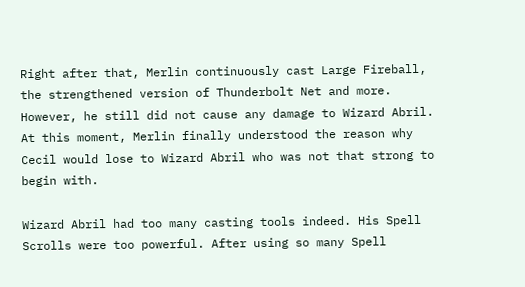Right after that, Merlin continuously cast Large Fireball, the strengthened version of Thunderbolt Net and more. However, he still did not cause any damage to Wizard Abril. At this moment, Merlin finally understood the reason why Cecil would lose to Wizard Abril who was not that strong to begin with.

Wizard Abril had too many casting tools indeed. His Spell Scrolls were too powerful. After using so many Spell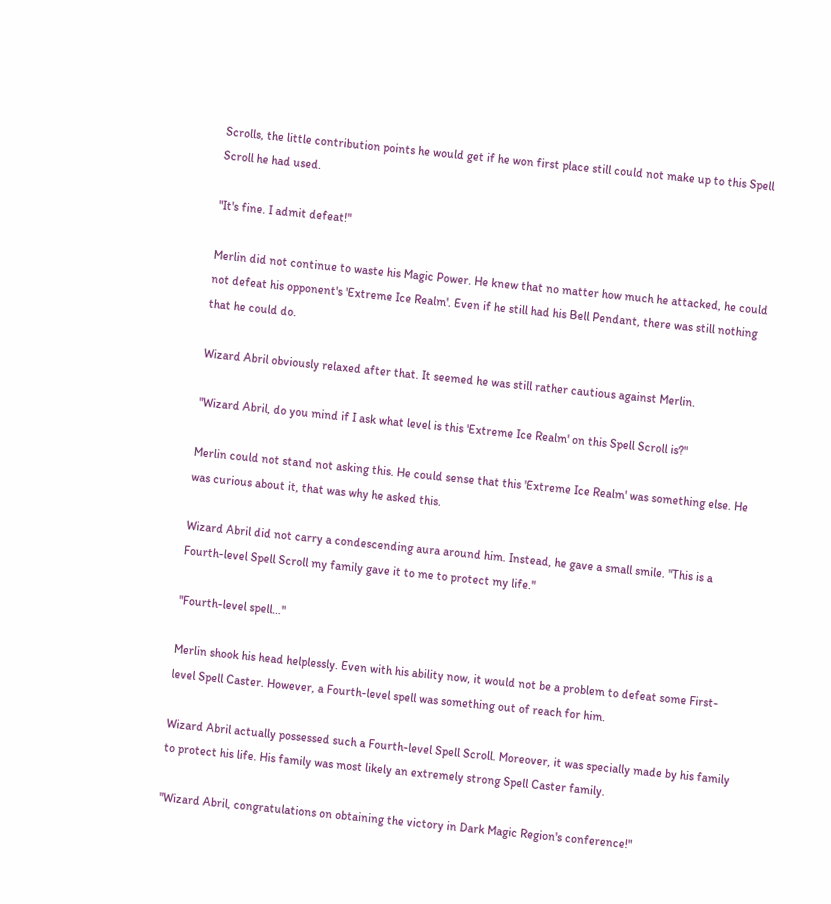Scrolls, the little contribution points he would get if he won first place still could not make up to this Spell Scroll he had used.

"It's fine. I admit defeat!"

Merlin did not continue to waste his Magic Power. He knew that no matter how much he attacked, he could not defeat his opponent's 'Extreme Ice Realm'. Even if he still had his Bell Pendant, there was still nothing that he could do.

Wizard Abril obviously relaxed after that. It seemed he was still rather cautious against Merlin.

"Wizard Abril, do you mind if I ask what level is this 'Extreme Ice Realm' on this Spell Scroll is?"

Merlin could not stand not asking this. He could sense that this 'Extreme Ice Realm' was something else. He was curious about it, that was why he asked this.

Wizard Abril did not carry a condescending aura around him. Instead, he gave a small smile. "This is a Fourth-level Spell Scroll my family gave it to me to protect my life."

"Fourth-level spell…"

Merlin shook his head helplessly. Even with his ability now, it would not be a problem to defeat some First-level Spell Caster. However, a Fourth-level spell was something out of reach for him.

Wizard Abril actually possessed such a Fourth-level Spell Scroll. Moreover, it was specially made by his family to protect his life. His family was most likely an extremely strong Spell Caster family.

"Wizard Abril, congratulations on obtaining the victory in Dark Magic Region's conference!"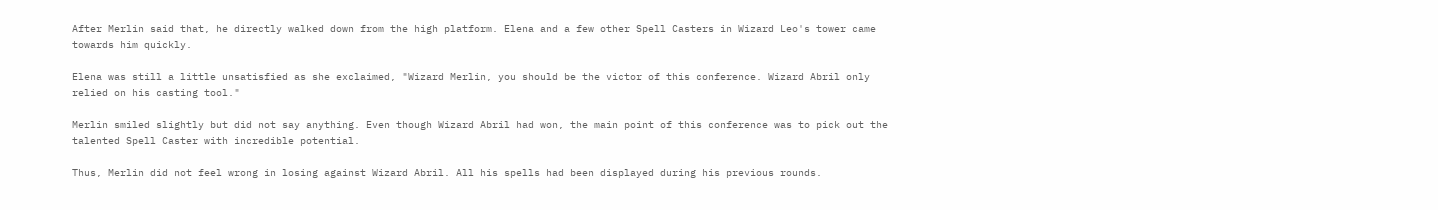After Merlin said that, he directly walked down from the high platform. Elena and a few other Spell Casters in Wizard Leo's tower came towards him quickly.

Elena was still a little unsatisfied as she exclaimed, "Wizard Merlin, you should be the victor of this conference. Wizard Abril only relied on his casting tool."

Merlin smiled slightly but did not say anything. Even though Wizard Abril had won, the main point of this conference was to pick out the talented Spell Caster with incredible potential.

Thus, Merlin did not feel wrong in losing against Wizard Abril. All his spells had been displayed during his previous rounds.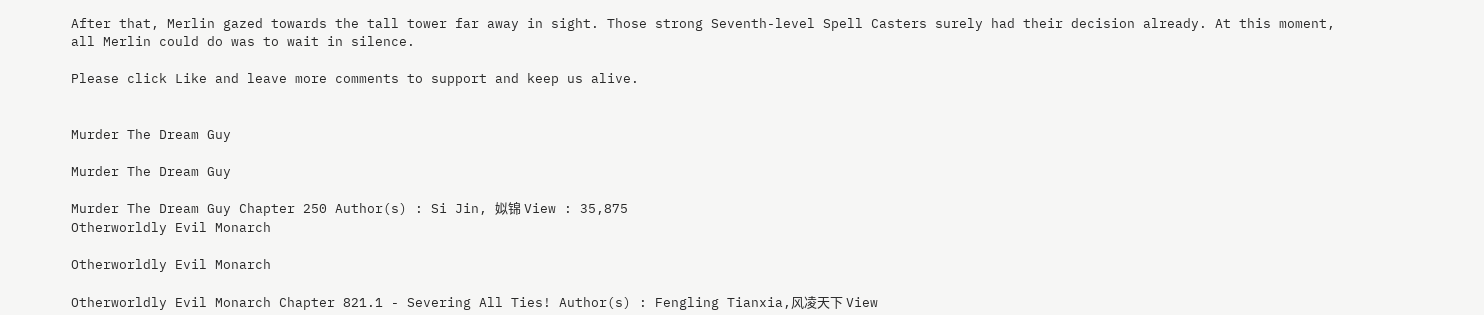After that, Merlin gazed towards the tall tower far away in sight. Those strong Seventh-level Spell Casters surely had their decision already. At this moment, all Merlin could do was to wait in silence.

Please click Like and leave more comments to support and keep us alive.


Murder The Dream Guy

Murder The Dream Guy

Murder The Dream Guy Chapter 250 Author(s) : Si Jin, 姒锦 View : 35,875
Otherworldly Evil Monarch

Otherworldly Evil Monarch

Otherworldly Evil Monarch Chapter 821.1 - Severing All Ties! Author(s) : Fengling Tianxia,风凌天下 View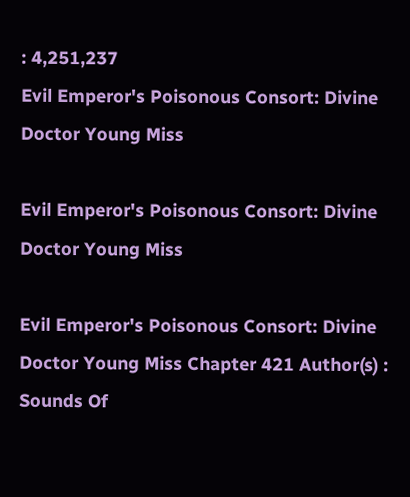: 4,251,237
Evil Emperor's Poisonous Consort: Divine Doctor Young Miss

Evil Emperor's Poisonous Consort: Divine Doctor Young Miss

Evil Emperor's Poisonous Consort: Divine Doctor Young Miss Chapter 421 Author(s) : Sounds Of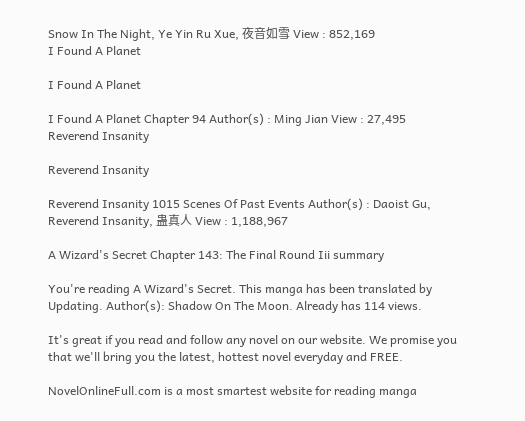Snow In The Night, Ye Yin Ru Xue, 夜音如雪 View : 852,169
I Found A Planet

I Found A Planet

I Found A Planet Chapter 94 Author(s) : Ming Jian View : 27,495
Reverend Insanity

Reverend Insanity

Reverend Insanity 1015 Scenes Of Past Events Author(s) : Daoist Gu, Reverend Insanity, 蛊真人 View : 1,188,967

A Wizard's Secret Chapter 143: The Final Round Iii summary

You're reading A Wizard's Secret. This manga has been translated by Updating. Author(s): Shadow On The Moon. Already has 114 views.

It's great if you read and follow any novel on our website. We promise you that we'll bring you the latest, hottest novel everyday and FREE.

NovelOnlineFull.com is a most smartest website for reading manga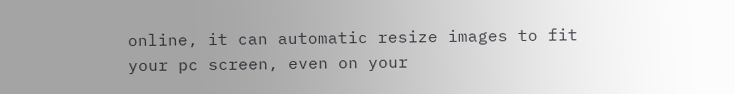online, it can automatic resize images to fit your pc screen, even on your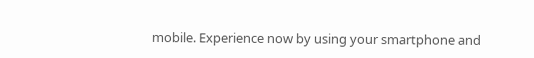mobile. Experience now by using your smartphone and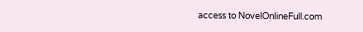access to NovelOnlineFull.com